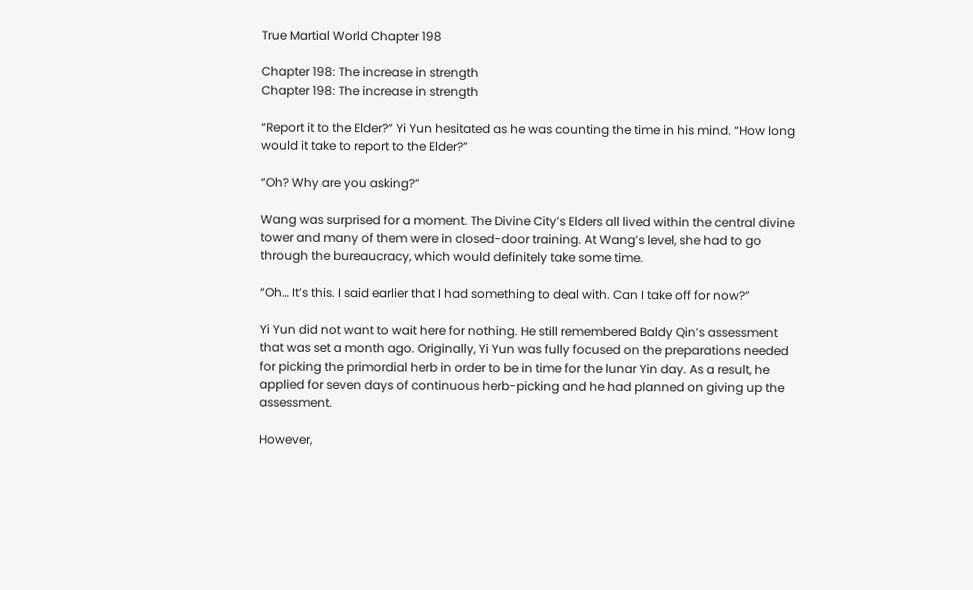True Martial World Chapter 198

Chapter 198: The increase in strength
Chapter 198: The increase in strength

“Report it to the Elder?” Yi Yun hesitated as he was counting the time in his mind. “How long would it take to report to the Elder?”

“Oh? Why are you asking?”

Wang was surprised for a moment. The Divine City’s Elders all lived within the central divine tower and many of them were in closed-door training. At Wang’s level, she had to go through the bureaucracy, which would definitely take some time.

“Oh… It’s this. I said earlier that I had something to deal with. Can I take off for now?”

Yi Yun did not want to wait here for nothing. He still remembered Baldy Qin’s assessment that was set a month ago. Originally, Yi Yun was fully focused on the preparations needed for picking the primordial herb in order to be in time for the lunar Yin day. As a result, he applied for seven days of continuous herb-picking and he had planned on giving up the assessment.

However,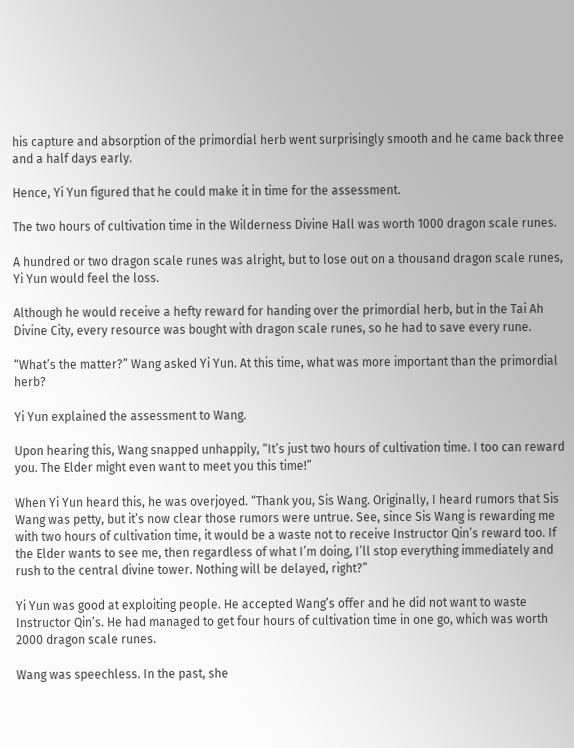his capture and absorption of the primordial herb went surprisingly smooth and he came back three and a half days early.

Hence, Yi Yun figured that he could make it in time for the assessment.

The two hours of cultivation time in the Wilderness Divine Hall was worth 1000 dragon scale runes.

A hundred or two dragon scale runes was alright, but to lose out on a thousand dragon scale runes, Yi Yun would feel the loss.

Although he would receive a hefty reward for handing over the primordial herb, but in the Tai Ah Divine City, every resource was bought with dragon scale runes, so he had to save every rune.

“What’s the matter?” Wang asked Yi Yun. At this time, what was more important than the primordial herb?

Yi Yun explained the assessment to Wang.

Upon hearing this, Wang snapped unhappily, “It’s just two hours of cultivation time. I too can reward you. The Elder might even want to meet you this time!”

When Yi Yun heard this, he was overjoyed. “Thank you, Sis Wang. Originally, I heard rumors that Sis Wang was petty, but it’s now clear those rumors were untrue. See, since Sis Wang is rewarding me with two hours of cultivation time, it would be a waste not to receive Instructor Qin’s reward too. If the Elder wants to see me, then regardless of what I’m doing, I’ll stop everything immediately and rush to the central divine tower. Nothing will be delayed, right?”

Yi Yun was good at exploiting people. He accepted Wang’s offer and he did not want to waste Instructor Qin’s. He had managed to get four hours of cultivation time in one go, which was worth 2000 dragon scale runes.

Wang was speechless. In the past, she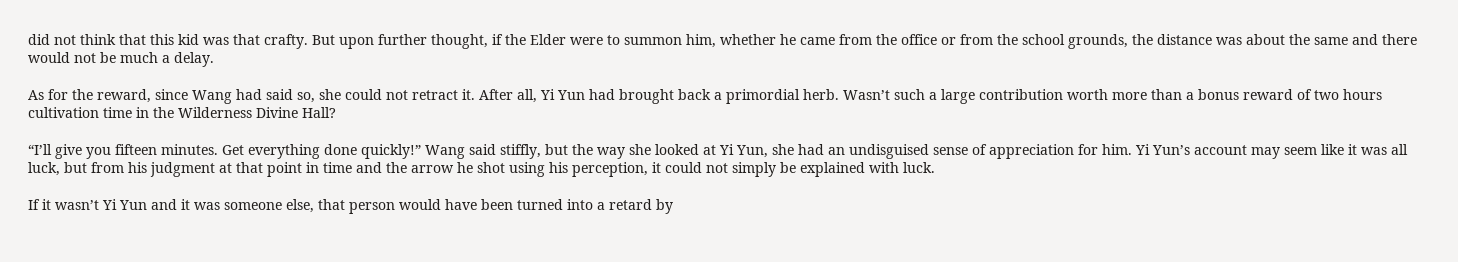did not think that this kid was that crafty. But upon further thought, if the Elder were to summon him, whether he came from the office or from the school grounds, the distance was about the same and there would not be much a delay.

As for the reward, since Wang had said so, she could not retract it. After all, Yi Yun had brought back a primordial herb. Wasn’t such a large contribution worth more than a bonus reward of two hours cultivation time in the Wilderness Divine Hall?

“I’ll give you fifteen minutes. Get everything done quickly!” Wang said stiffly, but the way she looked at Yi Yun, she had an undisguised sense of appreciation for him. Yi Yun’s account may seem like it was all luck, but from his judgment at that point in time and the arrow he shot using his perception, it could not simply be explained with luck.

If it wasn’t Yi Yun and it was someone else, that person would have been turned into a retard by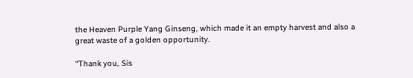the Heaven Purple Yang Ginseng, which made it an empty harvest and also a great waste of a golden opportunity.

“Thank you, Sis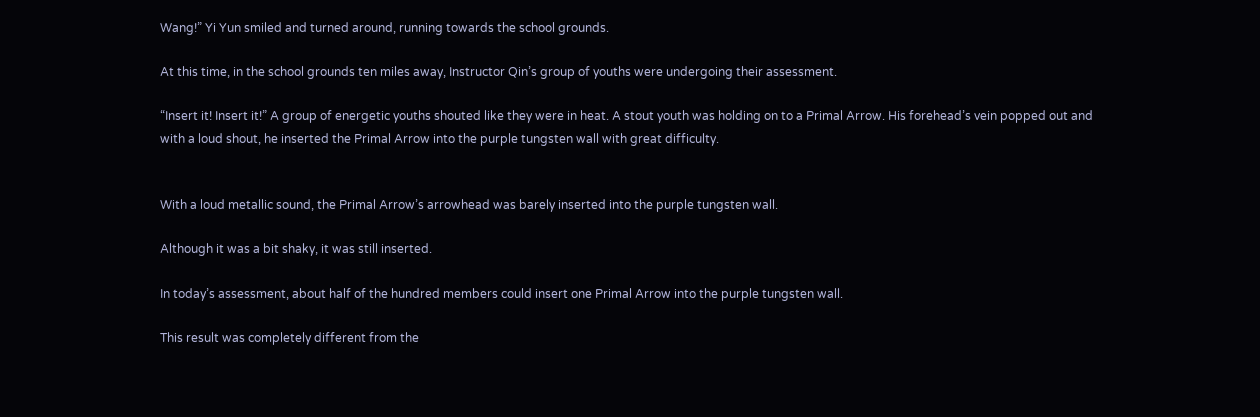Wang!” Yi Yun smiled and turned around, running towards the school grounds.

At this time, in the school grounds ten miles away, Instructor Qin’s group of youths were undergoing their assessment.

“Insert it! Insert it!” A group of energetic youths shouted like they were in heat. A stout youth was holding on to a Primal Arrow. His forehead’s vein popped out and with a loud shout, he inserted the Primal Arrow into the purple tungsten wall with great difficulty.


With a loud metallic sound, the Primal Arrow’s arrowhead was barely inserted into the purple tungsten wall.

Although it was a bit shaky, it was still inserted.

In today’s assessment, about half of the hundred members could insert one Primal Arrow into the purple tungsten wall.

This result was completely different from the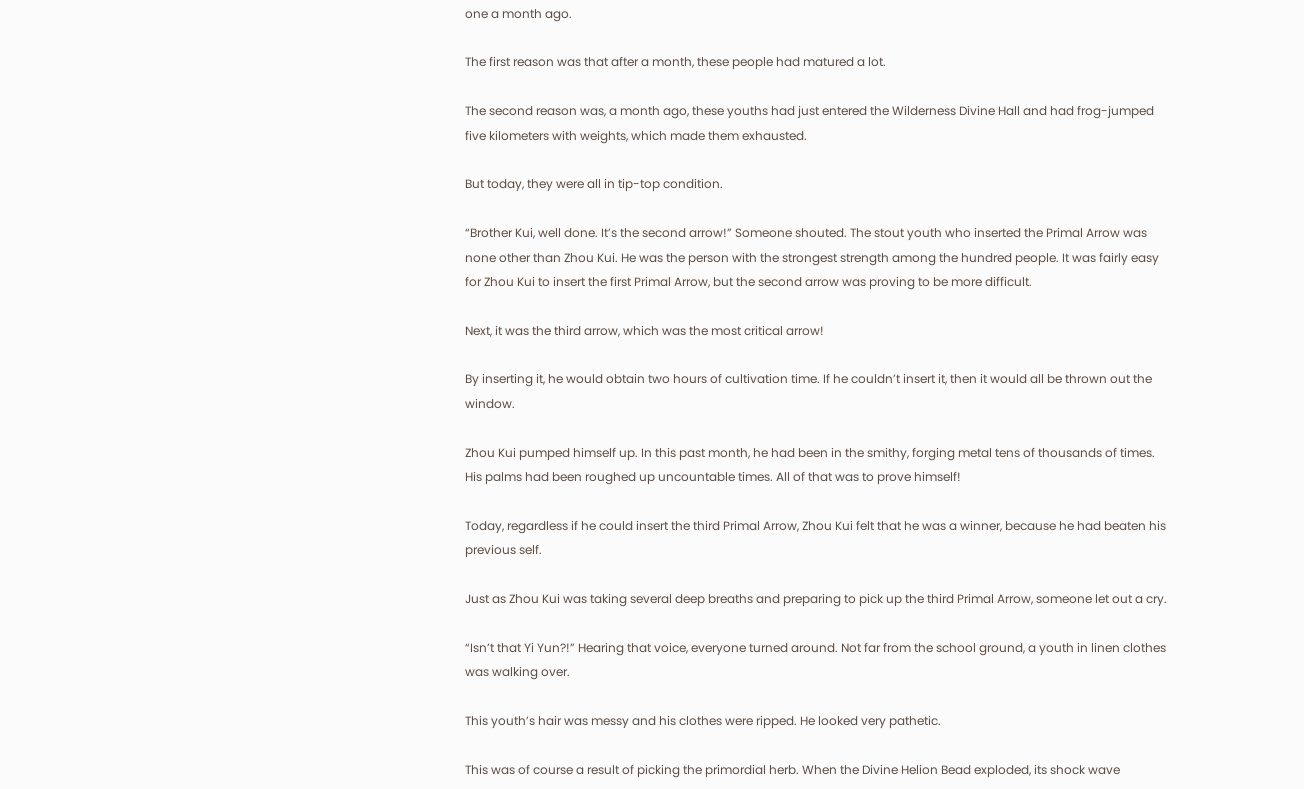one a month ago.

The first reason was that after a month, these people had matured a lot.

The second reason was, a month ago, these youths had just entered the Wilderness Divine Hall and had frog-jumped five kilometers with weights, which made them exhausted.

But today, they were all in tip-top condition.

“Brother Kui, well done. It’s the second arrow!” Someone shouted. The stout youth who inserted the Primal Arrow was none other than Zhou Kui. He was the person with the strongest strength among the hundred people. It was fairly easy for Zhou Kui to insert the first Primal Arrow, but the second arrow was proving to be more difficult.

Next, it was the third arrow, which was the most critical arrow!

By inserting it, he would obtain two hours of cultivation time. If he couldn’t insert it, then it would all be thrown out the window.

Zhou Kui pumped himself up. In this past month, he had been in the smithy, forging metal tens of thousands of times. His palms had been roughed up uncountable times. All of that was to prove himself!

Today, regardless if he could insert the third Primal Arrow, Zhou Kui felt that he was a winner, because he had beaten his previous self.

Just as Zhou Kui was taking several deep breaths and preparing to pick up the third Primal Arrow, someone let out a cry.

“Isn’t that Yi Yun?!” Hearing that voice, everyone turned around. Not far from the school ground, a youth in linen clothes was walking over.

This youth’s hair was messy and his clothes were ripped. He looked very pathetic.

This was of course a result of picking the primordial herb. When the Divine Helion Bead exploded, its shock wave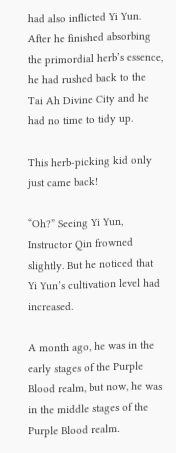had also inflicted Yi Yun. After he finished absorbing the primordial herb’s essence, he had rushed back to the Tai Ah Divine City and he had no time to tidy up.

This herb-picking kid only just came back!

“Oh?” Seeing Yi Yun, Instructor Qin frowned slightly. But he noticed that Yi Yun’s cultivation level had increased.

A month ago, he was in the early stages of the Purple Blood realm, but now, he was in the middle stages of the Purple Blood realm.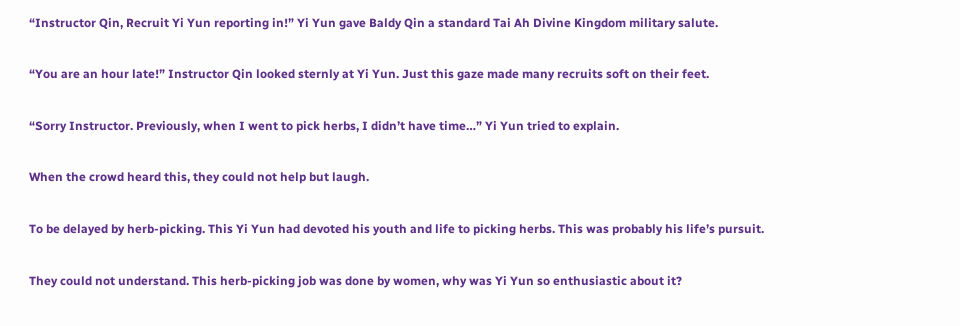“Instructor Qin, Recruit Yi Yun reporting in!” Yi Yun gave Baldy Qin a standard Tai Ah Divine Kingdom military salute.

“You are an hour late!” Instructor Qin looked sternly at Yi Yun. Just this gaze made many recruits soft on their feet.

“Sorry Instructor. Previously, when I went to pick herbs, I didn’t have time…” Yi Yun tried to explain.

When the crowd heard this, they could not help but laugh.

To be delayed by herb-picking. This Yi Yun had devoted his youth and life to picking herbs. This was probably his life’s pursuit.

They could not understand. This herb-picking job was done by women, why was Yi Yun so enthusiastic about it?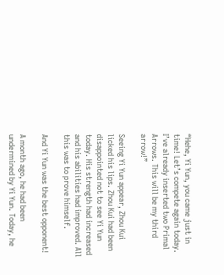“Hehe, Yi Yun, you came just in time! Let’s compete again today. I’ve already inserted two Primal Arrows. This will be my third arrow!”

Seeing Yi Yun appear, Zhou Kui licked his lips. Zhou Kui had been disappointed not to see Yi Yun today. His strength had increased and his abilities had improved. All this was to prove himself.

And Yi Yun was the best opponent!

A month ago, he had been undermined by Yi Yun. Today, he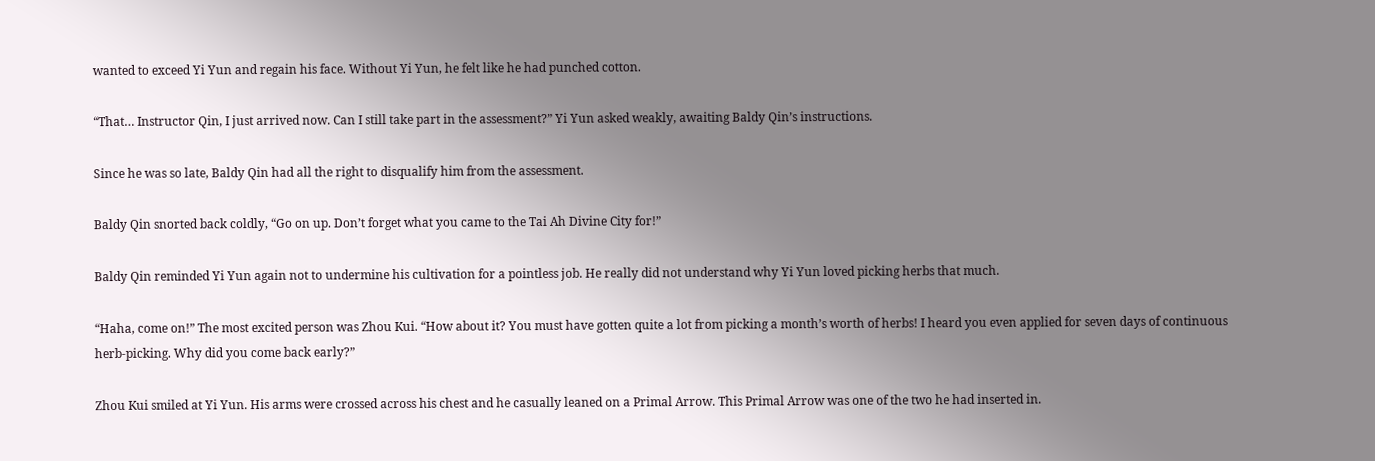wanted to exceed Yi Yun and regain his face. Without Yi Yun, he felt like he had punched cotton.

“That… Instructor Qin, I just arrived now. Can I still take part in the assessment?” Yi Yun asked weakly, awaiting Baldy Qin’s instructions.

Since he was so late, Baldy Qin had all the right to disqualify him from the assessment.

Baldy Qin snorted back coldly, “Go on up. Don’t forget what you came to the Tai Ah Divine City for!”

Baldy Qin reminded Yi Yun again not to undermine his cultivation for a pointless job. He really did not understand why Yi Yun loved picking herbs that much.

“Haha, come on!” The most excited person was Zhou Kui. “How about it? You must have gotten quite a lot from picking a month’s worth of herbs! I heard you even applied for seven days of continuous herb-picking. Why did you come back early?”

Zhou Kui smiled at Yi Yun. His arms were crossed across his chest and he casually leaned on a Primal Arrow. This Primal Arrow was one of the two he had inserted in.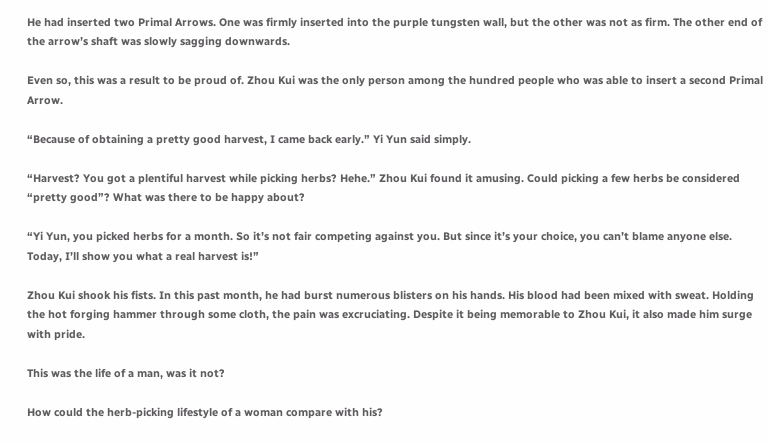He had inserted two Primal Arrows. One was firmly inserted into the purple tungsten wall, but the other was not as firm. The other end of the arrow’s shaft was slowly sagging downwards.

Even so, this was a result to be proud of. Zhou Kui was the only person among the hundred people who was able to insert a second Primal Arrow.

“Because of obtaining a pretty good harvest, I came back early.” Yi Yun said simply.

“Harvest? You got a plentiful harvest while picking herbs? Hehe.” Zhou Kui found it amusing. Could picking a few herbs be considered “pretty good”? What was there to be happy about?

“Yi Yun, you picked herbs for a month. So it’s not fair competing against you. But since it’s your choice, you can’t blame anyone else. Today, I’ll show you what a real harvest is!”

Zhou Kui shook his fists. In this past month, he had burst numerous blisters on his hands. His blood had been mixed with sweat. Holding the hot forging hammer through some cloth, the pain was excruciating. Despite it being memorable to Zhou Kui, it also made him surge with pride.

This was the life of a man, was it not?

How could the herb-picking lifestyle of a woman compare with his?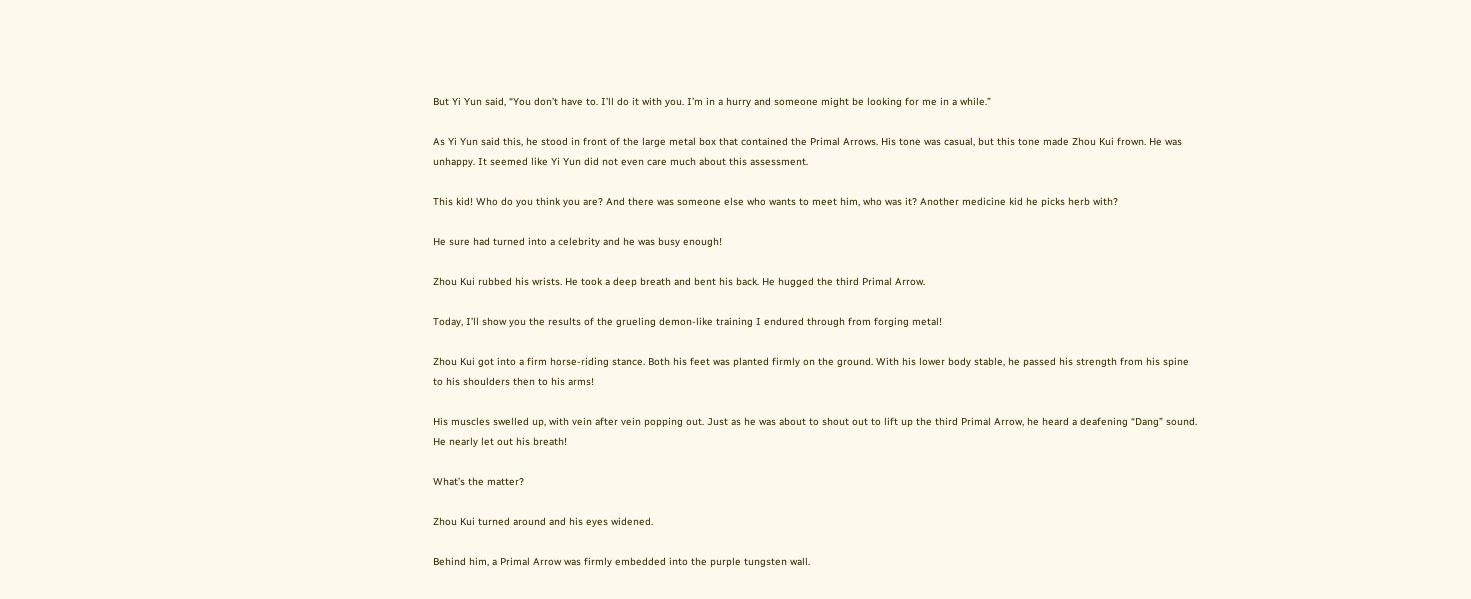But Yi Yun said, “You don’t have to. I’ll do it with you. I’m in a hurry and someone might be looking for me in a while.”

As Yi Yun said this, he stood in front of the large metal box that contained the Primal Arrows. His tone was casual, but this tone made Zhou Kui frown. He was unhappy. It seemed like Yi Yun did not even care much about this assessment.

This kid! Who do you think you are? And there was someone else who wants to meet him, who was it? Another medicine kid he picks herb with?

He sure had turned into a celebrity and he was busy enough!

Zhou Kui rubbed his wrists. He took a deep breath and bent his back. He hugged the third Primal Arrow.

Today, I’ll show you the results of the grueling demon-like training I endured through from forging metal!

Zhou Kui got into a firm horse-riding stance. Both his feet was planted firmly on the ground. With his lower body stable, he passed his strength from his spine to his shoulders then to his arms!

His muscles swelled up, with vein after vein popping out. Just as he was about to shout out to lift up the third Primal Arrow, he heard a deafening “Dang” sound. He nearly let out his breath!

What’s the matter?

Zhou Kui turned around and his eyes widened.

Behind him, a Primal Arrow was firmly embedded into the purple tungsten wall.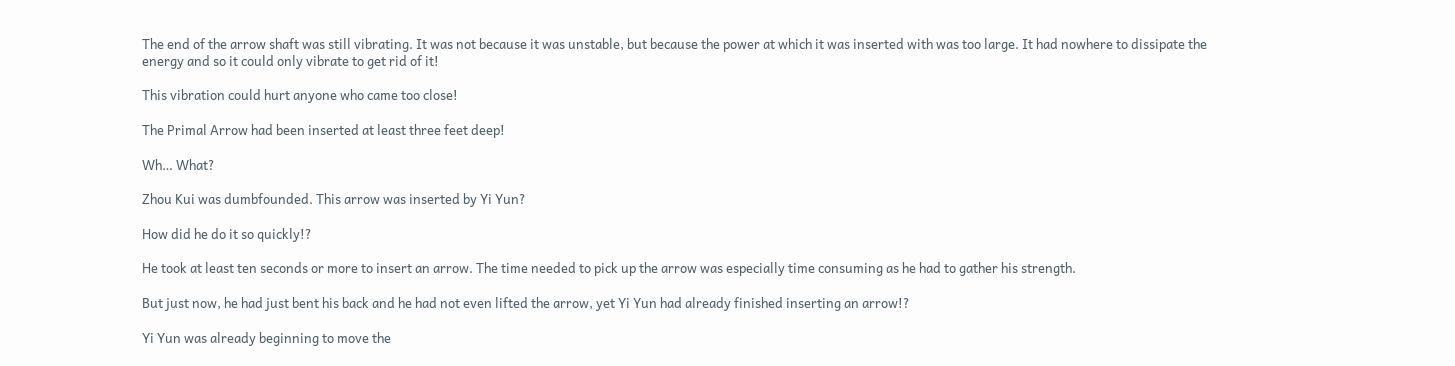The end of the arrow shaft was still vibrating. It was not because it was unstable, but because the power at which it was inserted with was too large. It had nowhere to dissipate the energy and so it could only vibrate to get rid of it!

This vibration could hurt anyone who came too close!

The Primal Arrow had been inserted at least three feet deep!

Wh… What?

Zhou Kui was dumbfounded. This arrow was inserted by Yi Yun?

How did he do it so quickly!?

He took at least ten seconds or more to insert an arrow. The time needed to pick up the arrow was especially time consuming as he had to gather his strength.

But just now, he had just bent his back and he had not even lifted the arrow, yet Yi Yun had already finished inserting an arrow!?

Yi Yun was already beginning to move the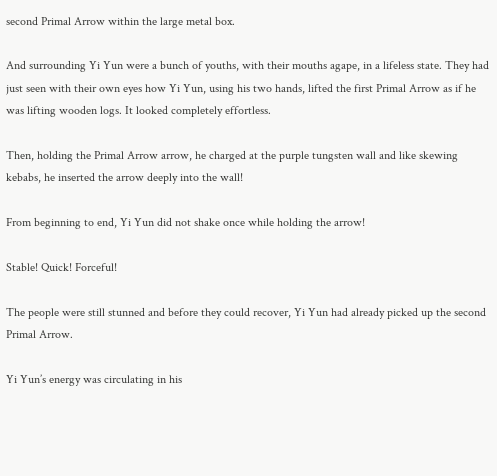second Primal Arrow within the large metal box.

And surrounding Yi Yun were a bunch of youths, with their mouths agape, in a lifeless state. They had just seen with their own eyes how Yi Yun, using his two hands, lifted the first Primal Arrow as if he was lifting wooden logs. It looked completely effortless.

Then, holding the Primal Arrow arrow, he charged at the purple tungsten wall and like skewing kebabs, he inserted the arrow deeply into the wall!

From beginning to end, Yi Yun did not shake once while holding the arrow!

Stable! Quick! Forceful!

The people were still stunned and before they could recover, Yi Yun had already picked up the second Primal Arrow.

Yi Yun’s energy was circulating in his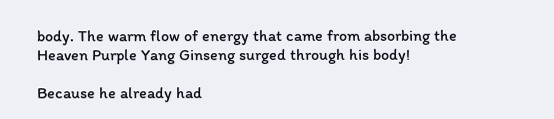body. The warm flow of energy that came from absorbing the Heaven Purple Yang Ginseng surged through his body!

Because he already had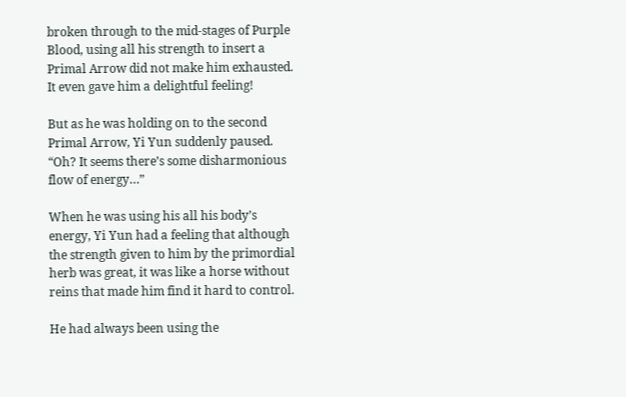broken through to the mid-stages of Purple Blood, using all his strength to insert a Primal Arrow did not make him exhausted. It even gave him a delightful feeling!

But as he was holding on to the second Primal Arrow, Yi Yun suddenly paused. “Oh? It seems there’s some disharmonious flow of energy…”

When he was using his all his body’s energy, Yi Yun had a feeling that although the strength given to him by the primordial herb was great, it was like a horse without reins that made him find it hard to control.

He had always been using the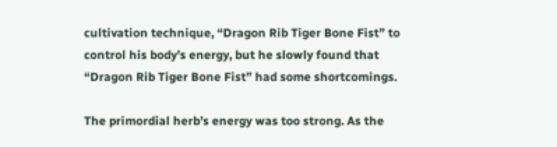cultivation technique, “Dragon Rib Tiger Bone Fist” to control his body’s energy, but he slowly found that “Dragon Rib Tiger Bone Fist” had some shortcomings.

The primordial herb’s energy was too strong. As the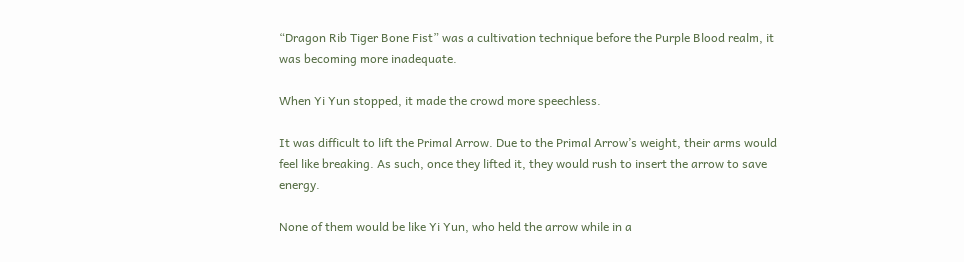“Dragon Rib Tiger Bone Fist” was a cultivation technique before the Purple Blood realm, it was becoming more inadequate.

When Yi Yun stopped, it made the crowd more speechless.

It was difficult to lift the Primal Arrow. Due to the Primal Arrow’s weight, their arms would feel like breaking. As such, once they lifted it, they would rush to insert the arrow to save energy.

None of them would be like Yi Yun, who held the arrow while in a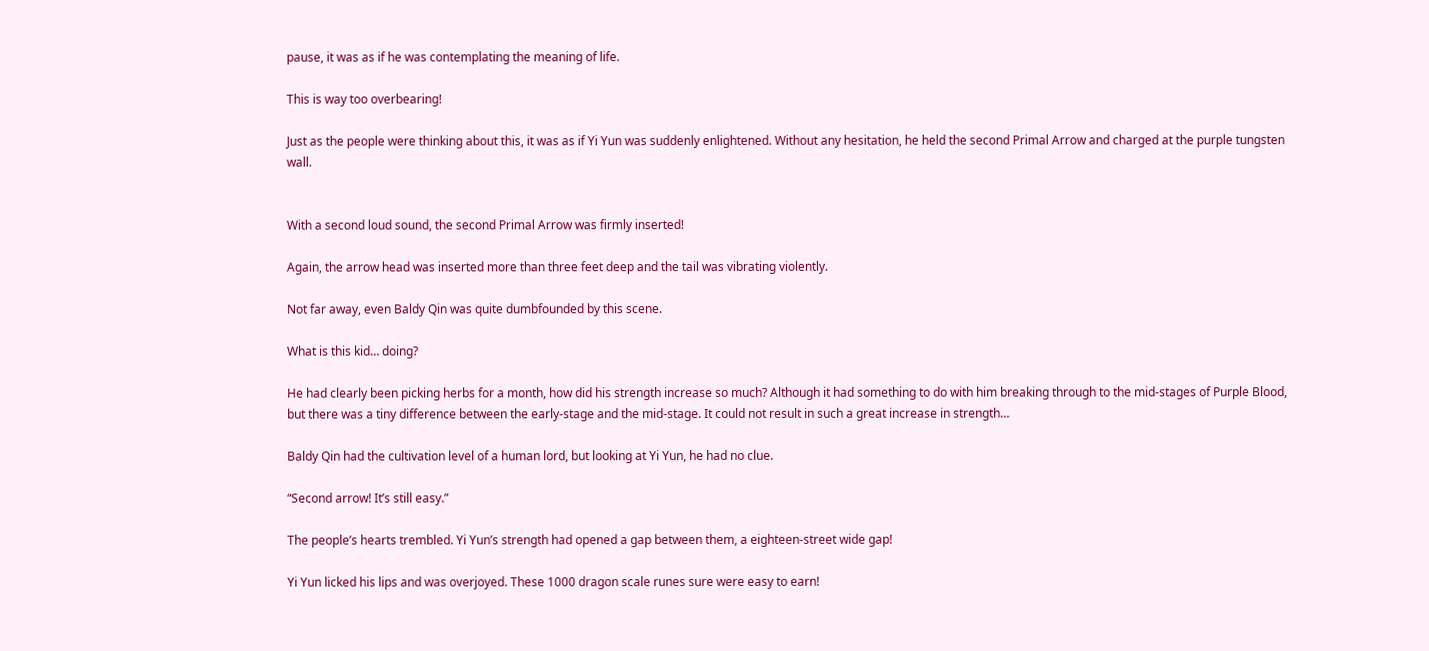pause, it was as if he was contemplating the meaning of life.

This is way too overbearing!

Just as the people were thinking about this, it was as if Yi Yun was suddenly enlightened. Without any hesitation, he held the second Primal Arrow and charged at the purple tungsten wall.


With a second loud sound, the second Primal Arrow was firmly inserted!

Again, the arrow head was inserted more than three feet deep and the tail was vibrating violently.

Not far away, even Baldy Qin was quite dumbfounded by this scene.

What is this kid… doing?

He had clearly been picking herbs for a month, how did his strength increase so much? Although it had something to do with him breaking through to the mid-stages of Purple Blood, but there was a tiny difference between the early-stage and the mid-stage. It could not result in such a great increase in strength…

Baldy Qin had the cultivation level of a human lord, but looking at Yi Yun, he had no clue.

“Second arrow! It’s still easy.”

The people’s hearts trembled. Yi Yun’s strength had opened a gap between them, a eighteen-street wide gap!

Yi Yun licked his lips and was overjoyed. These 1000 dragon scale runes sure were easy to earn!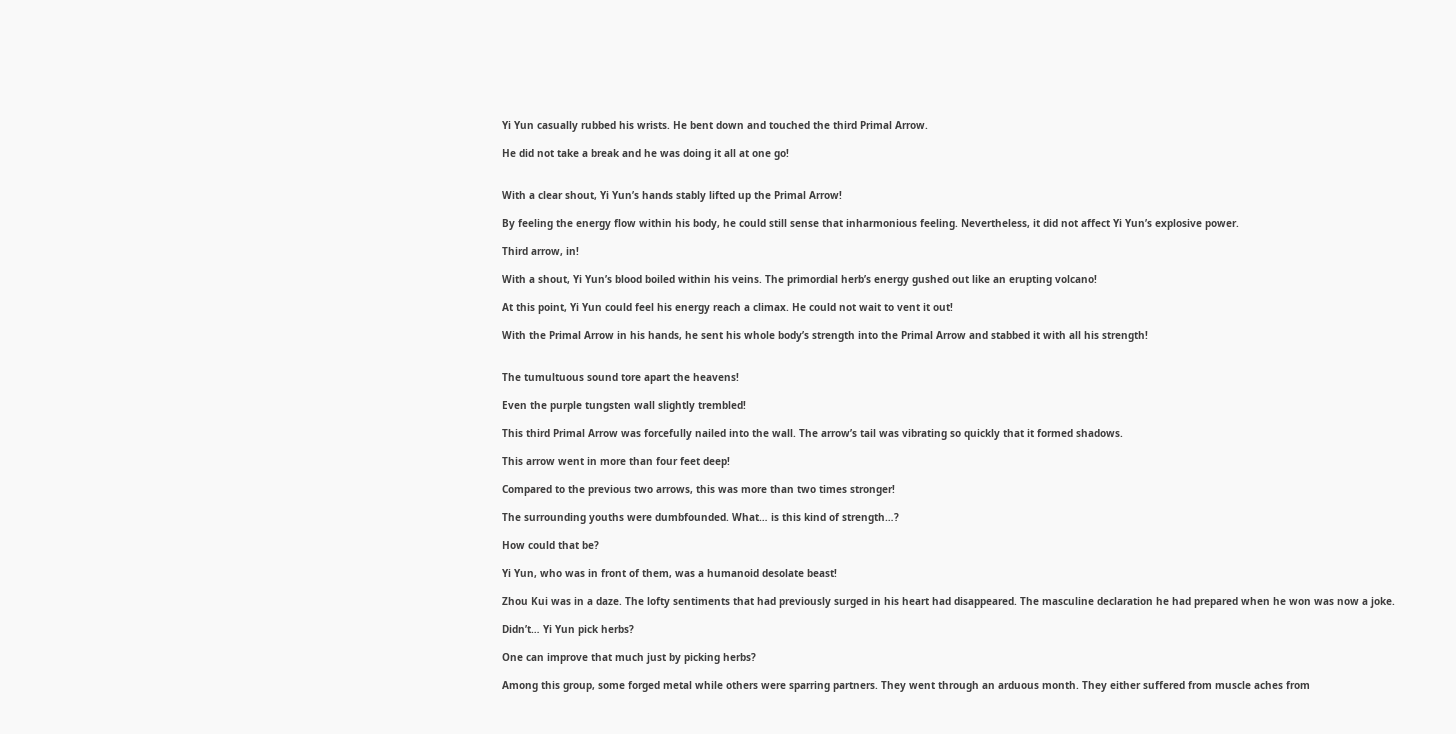Yi Yun casually rubbed his wrists. He bent down and touched the third Primal Arrow.

He did not take a break and he was doing it all at one go!


With a clear shout, Yi Yun’s hands stably lifted up the Primal Arrow!

By feeling the energy flow within his body, he could still sense that inharmonious feeling. Nevertheless, it did not affect Yi Yun’s explosive power.

Third arrow, in!

With a shout, Yi Yun’s blood boiled within his veins. The primordial herb’s energy gushed out like an erupting volcano!

At this point, Yi Yun could feel his energy reach a climax. He could not wait to vent it out!

With the Primal Arrow in his hands, he sent his whole body’s strength into the Primal Arrow and stabbed it with all his strength!


The tumultuous sound tore apart the heavens!

Even the purple tungsten wall slightly trembled!

This third Primal Arrow was forcefully nailed into the wall. The arrow’s tail was vibrating so quickly that it formed shadows.

This arrow went in more than four feet deep!

Compared to the previous two arrows, this was more than two times stronger!

The surrounding youths were dumbfounded. What… is this kind of strength…?

How could that be?

Yi Yun, who was in front of them, was a humanoid desolate beast!

Zhou Kui was in a daze. The lofty sentiments that had previously surged in his heart had disappeared. The masculine declaration he had prepared when he won was now a joke.

Didn’t… Yi Yun pick herbs?

One can improve that much just by picking herbs?

Among this group, some forged metal while others were sparring partners. They went through an arduous month. They either suffered from muscle aches from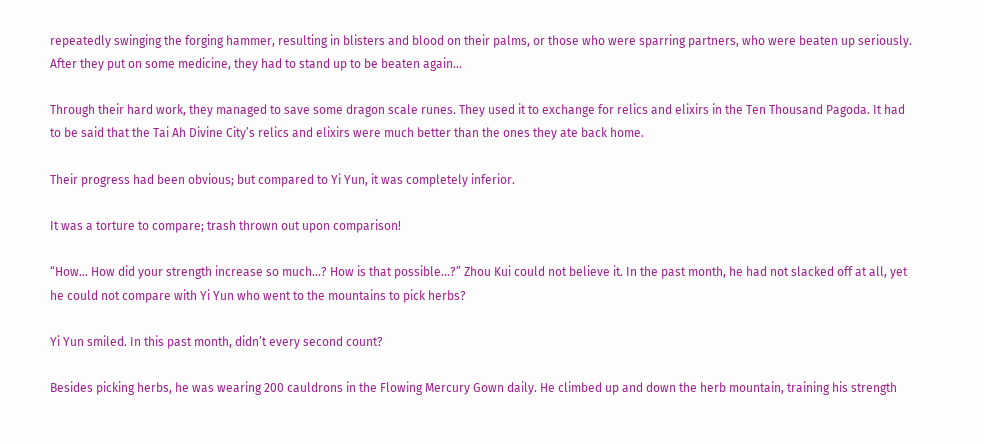repeatedly swinging the forging hammer, resulting in blisters and blood on their palms, or those who were sparring partners, who were beaten up seriously. After they put on some medicine, they had to stand up to be beaten again…

Through their hard work, they managed to save some dragon scale runes. They used it to exchange for relics and elixirs in the Ten Thousand Pagoda. It had to be said that the Tai Ah Divine City’s relics and elixirs were much better than the ones they ate back home.

Their progress had been obvious; but compared to Yi Yun, it was completely inferior.

It was a torture to compare; trash thrown out upon comparison!

“How… How did your strength increase so much…? How is that possible…?” Zhou Kui could not believe it. In the past month, he had not slacked off at all, yet he could not compare with Yi Yun who went to the mountains to pick herbs?

Yi Yun smiled. In this past month, didn’t every second count?

Besides picking herbs, he was wearing 200 cauldrons in the Flowing Mercury Gown daily. He climbed up and down the herb mountain, training his strength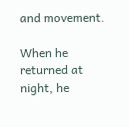and movement.

When he returned at night, he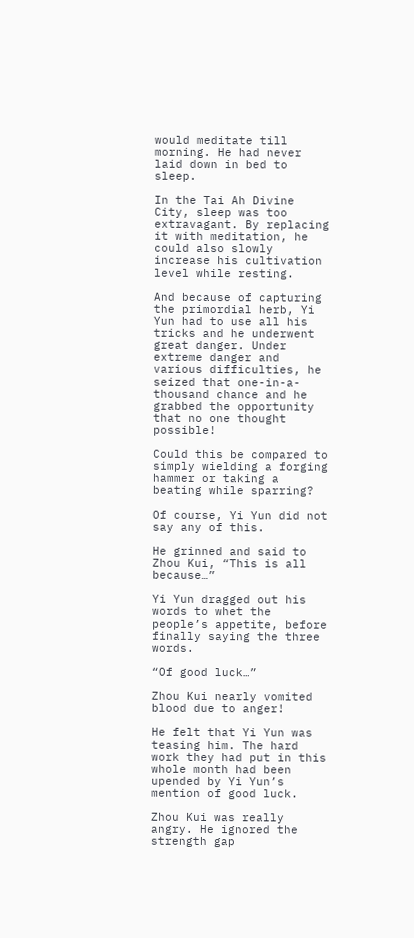would meditate till morning. He had never laid down in bed to sleep.

In the Tai Ah Divine City, sleep was too extravagant. By replacing it with meditation, he could also slowly increase his cultivation level while resting.

And because of capturing the primordial herb, Yi Yun had to use all his tricks and he underwent great danger. Under extreme danger and various difficulties, he seized that one-in-a-thousand chance and he grabbed the opportunity that no one thought possible!

Could this be compared to simply wielding a forging hammer or taking a beating while sparring?

Of course, Yi Yun did not say any of this.

He grinned and said to Zhou Kui, “This is all because…”

Yi Yun dragged out his words to whet the people’s appetite, before finally saying the three words.

“Of good luck…”

Zhou Kui nearly vomited blood due to anger!

He felt that Yi Yun was teasing him. The hard work they had put in this whole month had been upended by Yi Yun’s mention of good luck.

Zhou Kui was really angry. He ignored the strength gap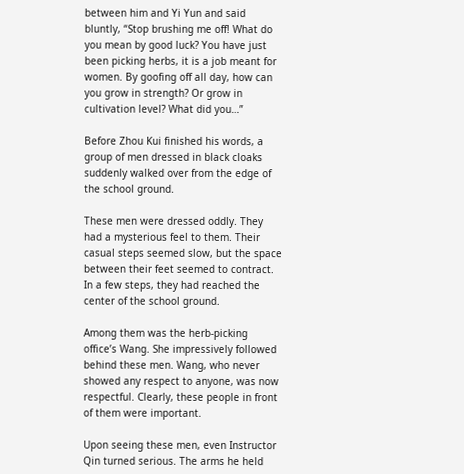between him and Yi Yun and said bluntly, “Stop brushing me off! What do you mean by good luck? You have just been picking herbs, it is a job meant for women. By goofing off all day, how can you grow in strength? Or grow in cultivation level? What did you…”

Before Zhou Kui finished his words, a group of men dressed in black cloaks suddenly walked over from the edge of the school ground.

These men were dressed oddly. They had a mysterious feel to them. Their casual steps seemed slow, but the space between their feet seemed to contract. In a few steps, they had reached the center of the school ground.

Among them was the herb-picking office’s Wang. She impressively followed behind these men. Wang, who never showed any respect to anyone, was now respectful. Clearly, these people in front of them were important.

Upon seeing these men, even Instructor Qin turned serious. The arms he held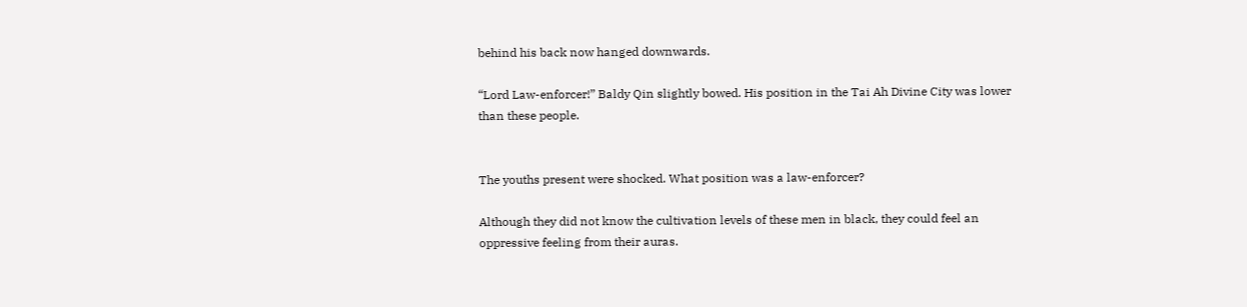behind his back now hanged downwards.

“Lord Law-enforcer!” Baldy Qin slightly bowed. His position in the Tai Ah Divine City was lower than these people.


The youths present were shocked. What position was a law-enforcer?

Although they did not know the cultivation levels of these men in black, they could feel an oppressive feeling from their auras.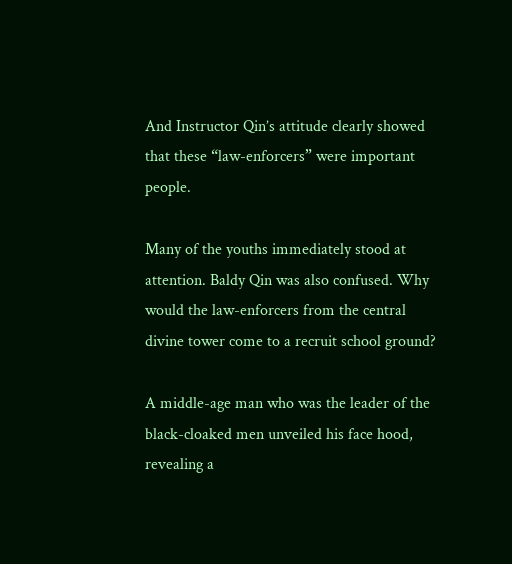And Instructor Qin’s attitude clearly showed that these “law-enforcers” were important people.

Many of the youths immediately stood at attention. Baldy Qin was also confused. Why would the law-enforcers from the central divine tower come to a recruit school ground?

A middle-age man who was the leader of the black-cloaked men unveiled his face hood, revealing a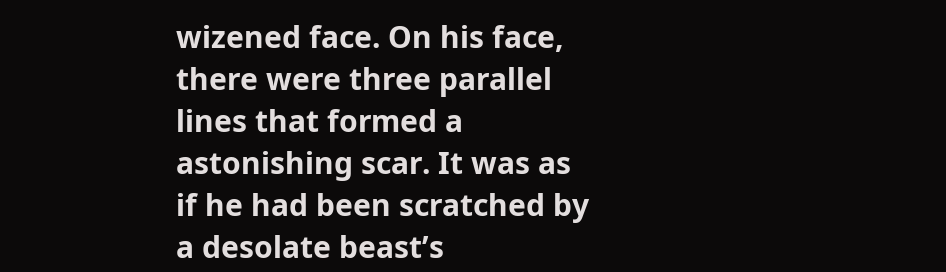wizened face. On his face, there were three parallel lines that formed a astonishing scar. It was as if he had been scratched by a desolate beast’s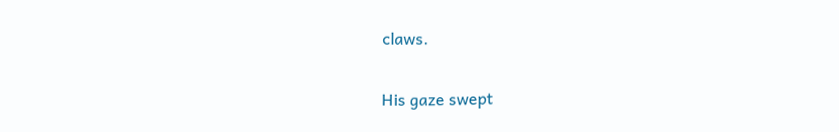claws.

His gaze swept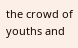the crowd of youths and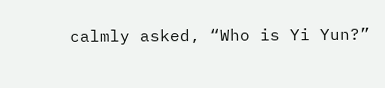calmly asked, “Who is Yi Yun?”